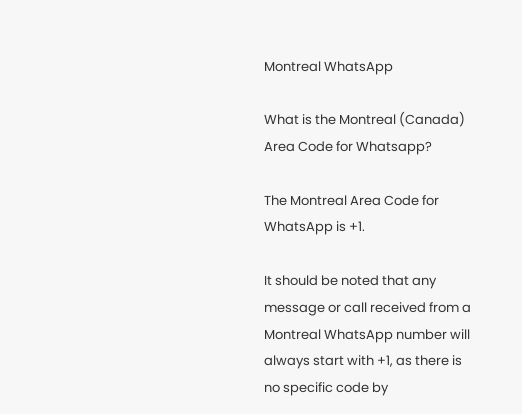Montreal WhatsApp

What is the Montreal (Canada) Area Code for Whatsapp?

The Montreal Area Code for WhatsApp is +1.

It should be noted that any message or call received from a Montreal WhatsApp number will always start with +1, as there is no specific code by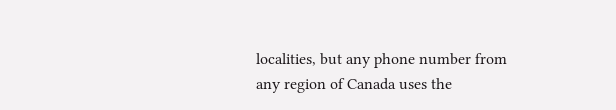localities, but any phone number from any region of Canada uses the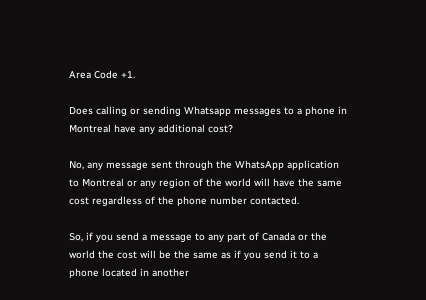Area Code +1.

Does calling or sending Whatsapp messages to a phone in Montreal have any additional cost?

No, any message sent through the WhatsApp application to Montreal or any region of the world will have the same cost regardless of the phone number contacted.

So, if you send a message to any part of Canada or the world the cost will be the same as if you send it to a phone located in another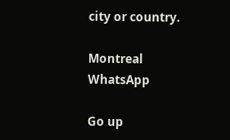city or country.

Montreal WhatsApp

Go up